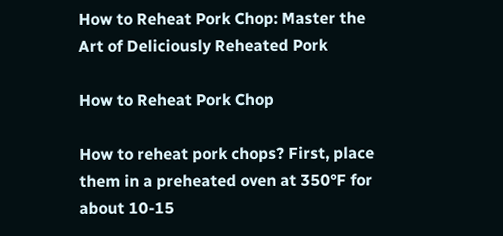How to Reheat Pork Chop: Master the Art of Deliciously Reheated Pork

How to Reheat Pork Chop

How to reheat pork chops? First, place them in a preheated oven at 350°F for about 10-15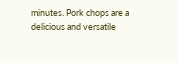minutes. Pork chops are a delicious and versatile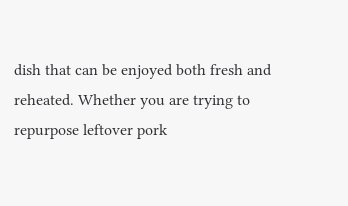dish that can be enjoyed both fresh and reheated. Whether you are trying to repurpose leftover pork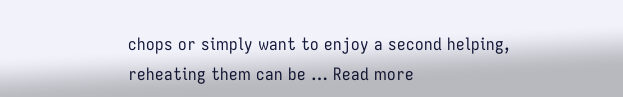chops or simply want to enjoy a second helping, reheating them can be … Read more